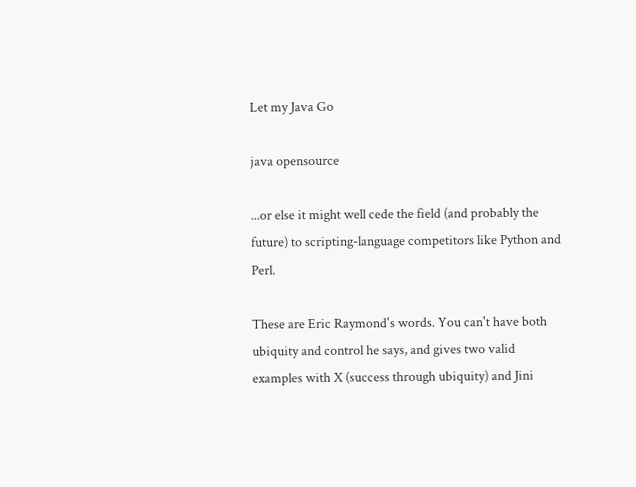Let my Java Go

java opensource

...or else it might well cede the field (and probably the future) to scripting-language competitors like Python and Perl.

These are Eric Raymond's words. You can't have both ubiquity and control he says, and gives two valid examples with X (success through ubiquity) and Jini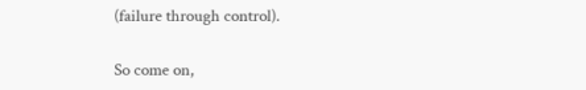(failure through control).

So come on,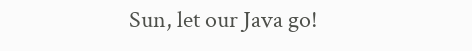Sun, let our Java go!